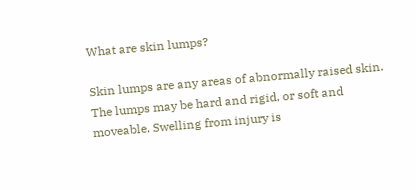What are skin lumps?

Skin lumps are any areas of abnormally raised skin. The lumps may be hard and rigid, or soft and moveable. Swelling from injury is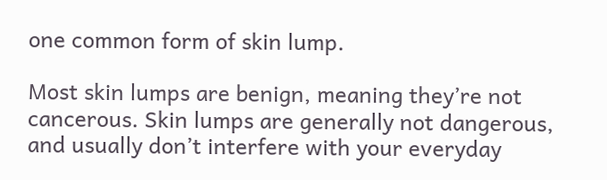one common form of skin lump.

Most skin lumps are benign, meaning they’re not cancerous. Skin lumps are generally not dangerous, and usually don’t interfere with your everyday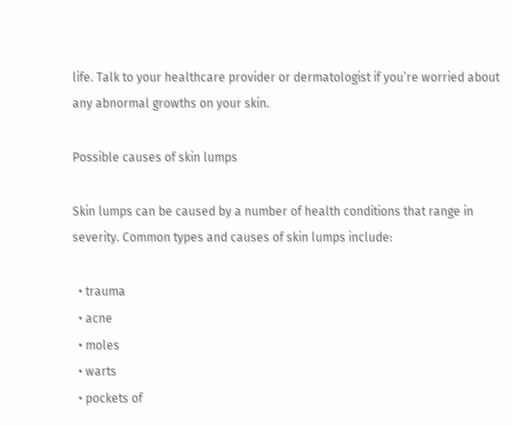life. Talk to your healthcare provider or dermatologist if you’re worried about any abnormal growths on your skin.

Possible causes of skin lumps

Skin lumps can be caused by a number of health conditions that range in severity. Common types and causes of skin lumps include:

  • trauma
  • acne
  • moles
  • warts
  • pockets of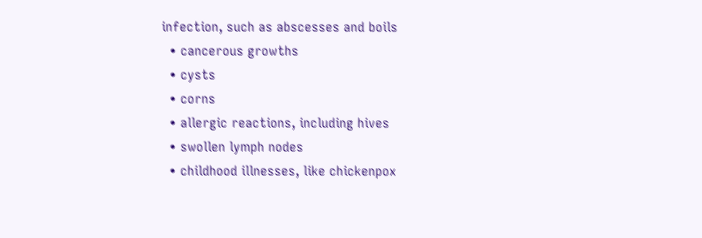infection, such as abscesses and boils
  • cancerous growths
  • cysts
  • corns
  • allergic reactions, including hives
  • swollen lymph nodes
  • childhood illnesses, like chickenpox